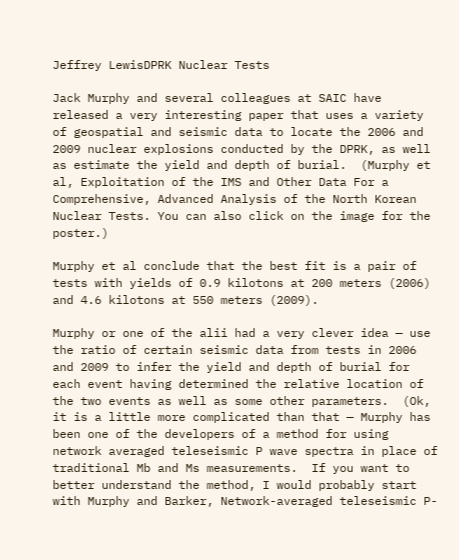Jeffrey LewisDPRK Nuclear Tests

Jack Murphy and several colleagues at SAIC have released a very interesting paper that uses a variety of geospatial and seismic data to locate the 2006 and 2009 nuclear explosions conducted by the DPRK, as well as estimate the yield and depth of burial.  (Murphy et al, Exploitation of the IMS and Other Data For a Comprehensive, Advanced Analysis of the North Korean Nuclear Tests. You can also click on the image for the poster.)

Murphy et al conclude that the best fit is a pair of tests with yields of 0.9 kilotons at 200 meters (2006) and 4.6 kilotons at 550 meters (2009).

Murphy or one of the alii had a very clever idea — use the ratio of certain seismic data from tests in 2006 and 2009 to infer the yield and depth of burial for each event having determined the relative location of the two events as well as some other parameters.  (Ok, it is a little more complicated than that — Murphy has been one of the developers of a method for using network averaged teleseismic P wave spectra in place of traditional Mb and Ms measurements.  If you want to better understand the method, I would probably start with Murphy and Barker, Network-averaged teleseismic P-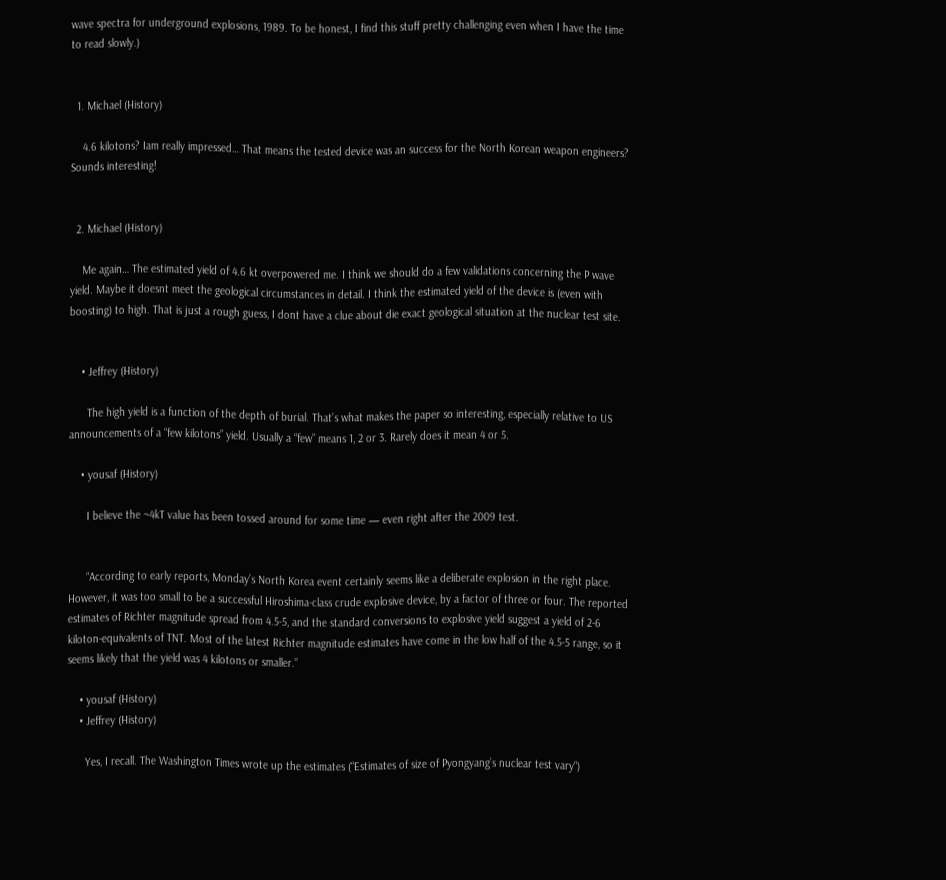wave spectra for underground explosions, 1989. To be honest, I find this stuff pretty challenging even when I have the time to read slowly.)


  1. Michael (History)

    4.6 kilotons? Iam really impressed… That means the tested device was an success for the North Korean weapon engineers? Sounds interesting!


  2. Michael (History)

    Me again… The estimated yield of 4.6 kt overpowered me. I think we should do a few validations concerning the P wave yield. Maybe it doesnt meet the geological circumstances in detail. I think the estimated yield of the device is (even with boosting) to high. That is just a rough guess, I dont have a clue about die exact geological situation at the nuclear test site.


    • Jeffrey (History)

      The high yield is a function of the depth of burial. That’s what makes the paper so interesting, especially relative to US announcements of a “few kilotons” yield. Usually a “few” means 1, 2 or 3. Rarely does it mean 4 or 5.

    • yousaf (History)

      I believe the ~4kT value has been tossed around for some time — even right after the 2009 test.


      “According to early reports, Monday’s North Korea event certainly seems like a deliberate explosion in the right place. However, it was too small to be a successful Hiroshima-class crude explosive device, by a factor of three or four. The reported estimates of Richter magnitude spread from 4.5-5, and the standard conversions to explosive yield suggest a yield of 2-6 kiloton-equivalents of TNT. Most of the latest Richter magnitude estimates have come in the low half of the 4.5-5 range, so it seems likely that the yield was 4 kilotons or smaller.”

    • yousaf (History)
    • Jeffrey (History)

      Yes, I recall. The Washington Times wrote up the estimates (“Estimates of size of Pyongyang’s nuclear test vary“)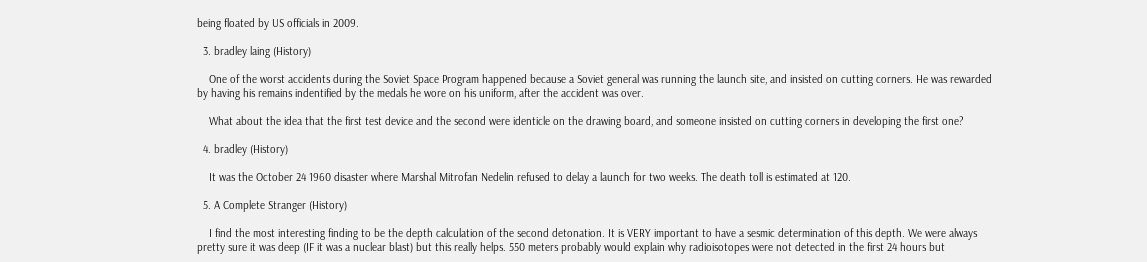being floated by US officials in 2009.

  3. bradley laing (History)

    One of the worst accidents during the Soviet Space Program happened because a Soviet general was running the launch site, and insisted on cutting corners. He was rewarded by having his remains indentified by the medals he wore on his uniform, after the accident was over.

    What about the idea that the first test device and the second were identicle on the drawing board, and someone insisted on cutting corners in developing the first one?

  4. bradley (History)

    It was the October 24 1960 disaster where Marshal Mitrofan Nedelin refused to delay a launch for two weeks. The death toll is estimated at 120.

  5. A Complete Stranger (History)

    I find the most interesting finding to be the depth calculation of the second detonation. It is VERY important to have a sesmic determination of this depth. We were always pretty sure it was deep (IF it was a nuclear blast) but this really helps. 550 meters probably would explain why radioisotopes were not detected in the first 24 hours but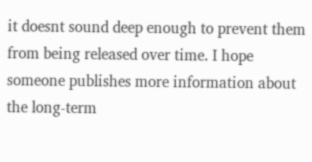it doesnt sound deep enough to prevent them from being released over time. I hope someone publishes more information about the long-term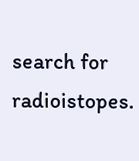search for radioistopes.